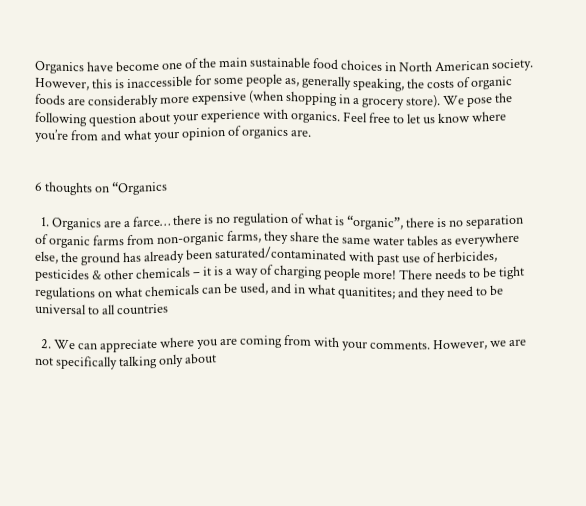Organics have become one of the main sustainable food choices in North American society. However, this is inaccessible for some people as, generally speaking, the costs of organic foods are considerably more expensive (when shopping in a grocery store). We pose the following question about your experience with organics. Feel free to let us know where you’re from and what your opinion of organics are.


6 thoughts on “Organics

  1. Organics are a farce… there is no regulation of what is “organic”, there is no separation of organic farms from non-organic farms, they share the same water tables as everywhere else, the ground has already been saturated/contaminated with past use of herbicides, pesticides & other chemicals – it is a way of charging people more! There needs to be tight regulations on what chemicals can be used, and in what quanitites; and they need to be universal to all countries

  2. We can appreciate where you are coming from with your comments. However, we are not specifically talking only about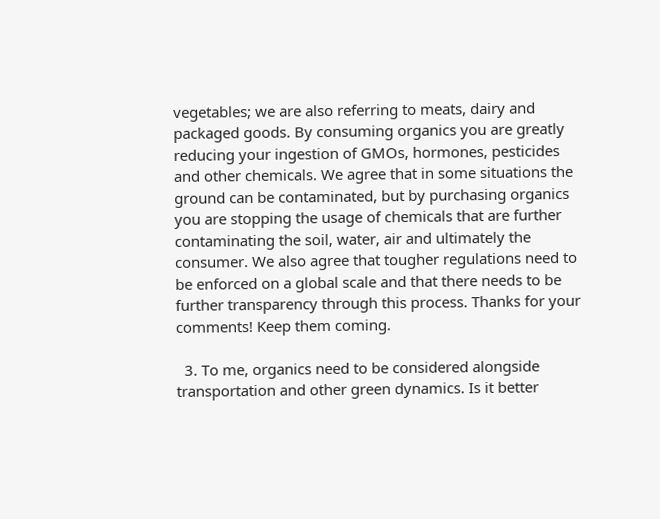vegetables; we are also referring to meats, dairy and packaged goods. By consuming organics you are greatly reducing your ingestion of GMOs, hormones, pesticides and other chemicals. We agree that in some situations the ground can be contaminated, but by purchasing organics you are stopping the usage of chemicals that are further contaminating the soil, water, air and ultimately the consumer. We also agree that tougher regulations need to be enforced on a global scale and that there needs to be further transparency through this process. Thanks for your comments! Keep them coming.

  3. To me, organics need to be considered alongside transportation and other green dynamics. Is it better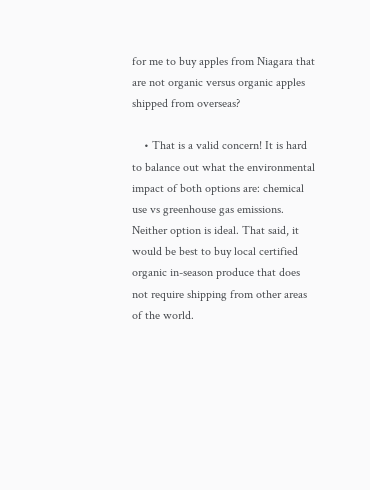for me to buy apples from Niagara that are not organic versus organic apples shipped from overseas?

    • That is a valid concern! It is hard to balance out what the environmental impact of both options are: chemical use vs greenhouse gas emissions. Neither option is ideal. That said, it would be best to buy local certified organic in-season produce that does not require shipping from other areas of the world.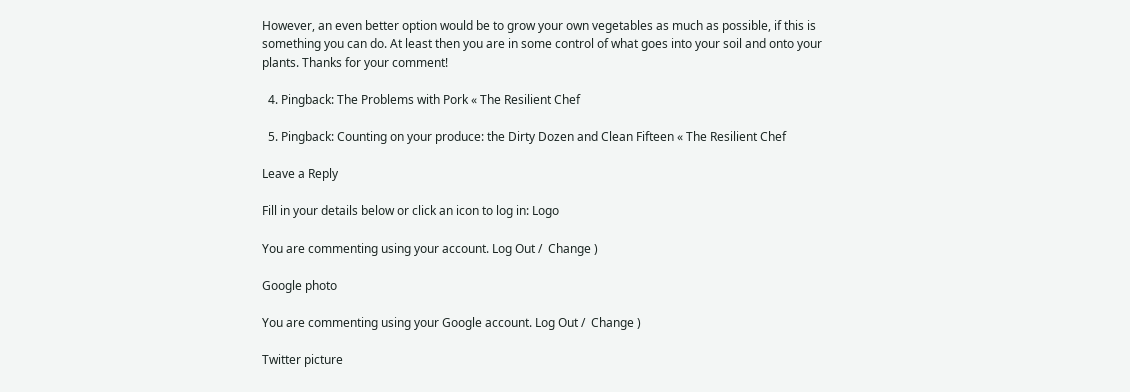However, an even better option would be to grow your own vegetables as much as possible, if this is something you can do. At least then you are in some control of what goes into your soil and onto your plants. Thanks for your comment!

  4. Pingback: The Problems with Pork « The Resilient Chef

  5. Pingback: Counting on your produce: the Dirty Dozen and Clean Fifteen « The Resilient Chef

Leave a Reply

Fill in your details below or click an icon to log in: Logo

You are commenting using your account. Log Out /  Change )

Google photo

You are commenting using your Google account. Log Out /  Change )

Twitter picture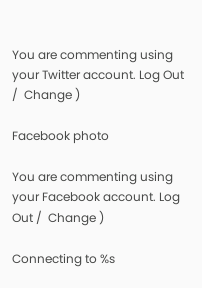You are commenting using your Twitter account. Log Out /  Change )

Facebook photo

You are commenting using your Facebook account. Log Out /  Change )

Connecting to %s